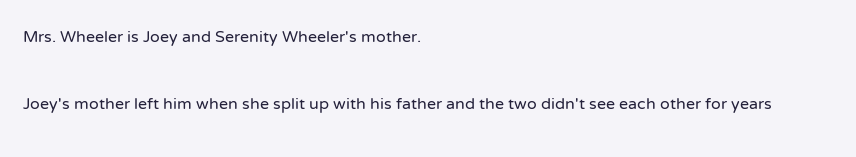Mrs. Wheeler is Joey and Serenity Wheeler's mother.


Joey's mother left him when she split up with his father and the two didn't see each other for years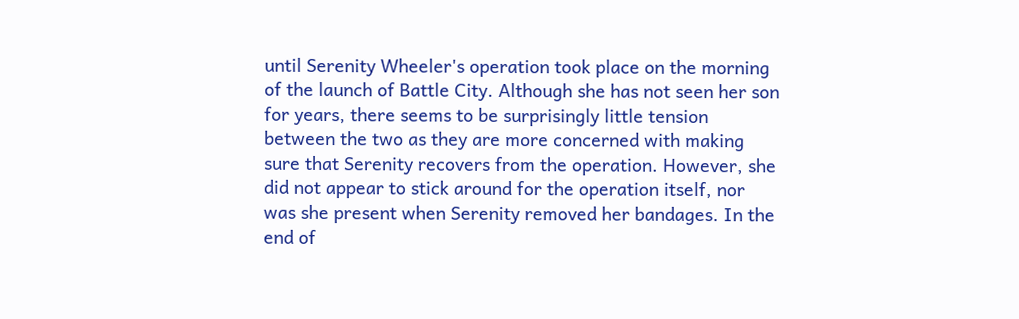until Serenity Wheeler's operation took place on the morning of the launch of Battle City. Although she has not seen her son for years, there seems to be surprisingly little tension between the two as they are more concerned with making sure that Serenity recovers from the operation. However, she did not appear to stick around for the operation itself, nor was she present when Serenity removed her bandages. In the end of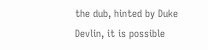the dub, hinted by Duke Devlin, it is possible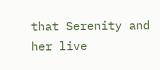that Serenity and her live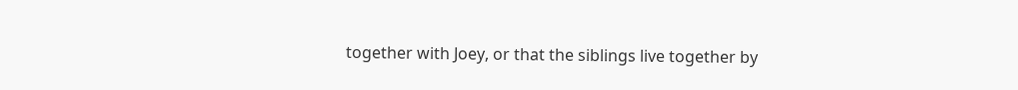together with Joey, or that the siblings live together by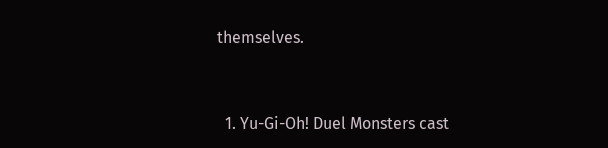themselves.


  1. Yu-Gi-Oh! Duel Monsters cast